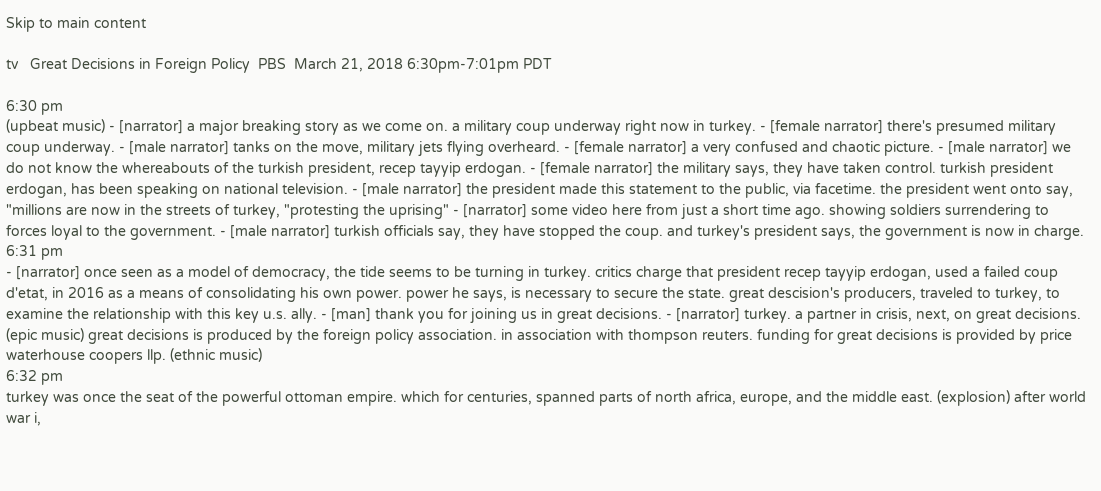Skip to main content

tv   Great Decisions in Foreign Policy  PBS  March 21, 2018 6:30pm-7:01pm PDT

6:30 pm
(upbeat music) - [narrator] a major breaking story as we come on. a military coup underway right now in turkey. - [female narrator] there's presumed military coup underway. - [male narrator] tanks on the move, military jets flying overheard. - [female narrator] a very confused and chaotic picture. - [male narrator] we do not know the whereabouts of the turkish president, recep tayyip erdogan. - [female narrator] the military says, they have taken control. turkish president erdogan, has been speaking on national television. - [male narrator] the president made this statement to the public, via facetime. the president went onto say, "millions are now in the streets of turkey, "protesting the uprising" - [narrator] some video here from just a short time ago. showing soldiers surrendering to forces loyal to the government. - [male narrator] turkish officials say, they have stopped the coup. and turkey's president says, the government is now in charge.
6:31 pm
- [narrator] once seen as a model of democracy, the tide seems to be turning in turkey. critics charge that president recep tayyip erdogan, used a failed coup d'etat, in 2016 as a means of consolidating his own power. power he says, is necessary to secure the state. great descision's producers, traveled to turkey, to examine the relationship with this key u.s. ally. - [man] thank you for joining us in great decisions. - [narrator] turkey. a partner in crisis, next, on great decisions. (epic music) great decisions is produced by the foreign policy association. in association with thompson reuters. funding for great decisions is provided by price waterhouse coopers llp. (ethnic music)
6:32 pm
turkey was once the seat of the powerful ottoman empire. which for centuries, spanned parts of north africa, europe, and the middle east. (explosion) after world war i,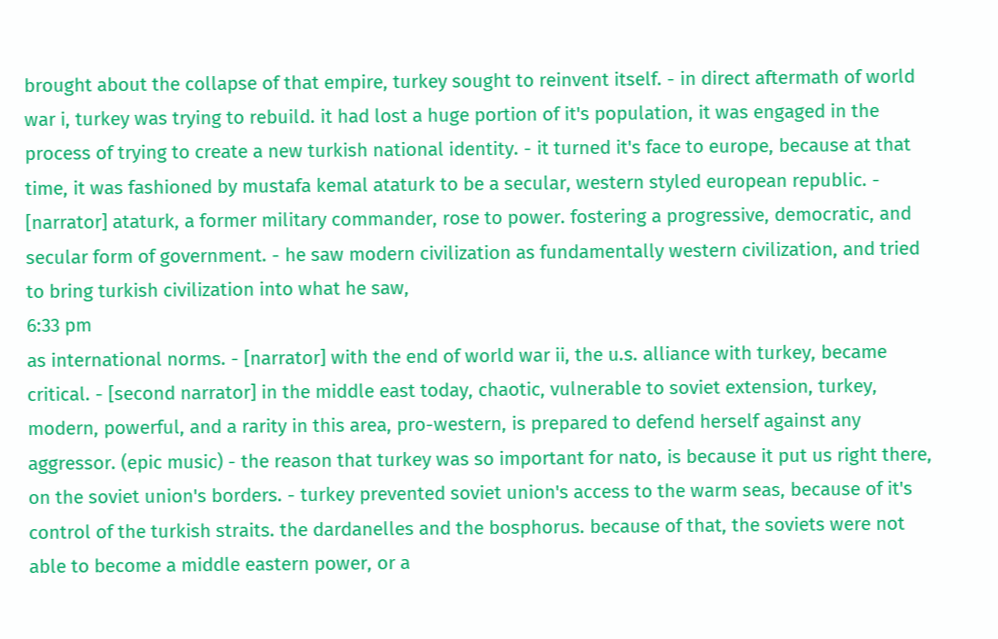brought about the collapse of that empire, turkey sought to reinvent itself. - in direct aftermath of world war i, turkey was trying to rebuild. it had lost a huge portion of it's population, it was engaged in the process of trying to create a new turkish national identity. - it turned it's face to europe, because at that time, it was fashioned by mustafa kemal ataturk to be a secular, western styled european republic. - [narrator] ataturk, a former military commander, rose to power. fostering a progressive, democratic, and secular form of government. - he saw modern civilization as fundamentally western civilization, and tried to bring turkish civilization into what he saw,
6:33 pm
as international norms. - [narrator] with the end of world war ii, the u.s. alliance with turkey, became critical. - [second narrator] in the middle east today, chaotic, vulnerable to soviet extension, turkey, modern, powerful, and a rarity in this area, pro-western, is prepared to defend herself against any aggressor. (epic music) - the reason that turkey was so important for nato, is because it put us right there, on the soviet union's borders. - turkey prevented soviet union's access to the warm seas, because of it's control of the turkish straits. the dardanelles and the bosphorus. because of that, the soviets were not able to become a middle eastern power, or a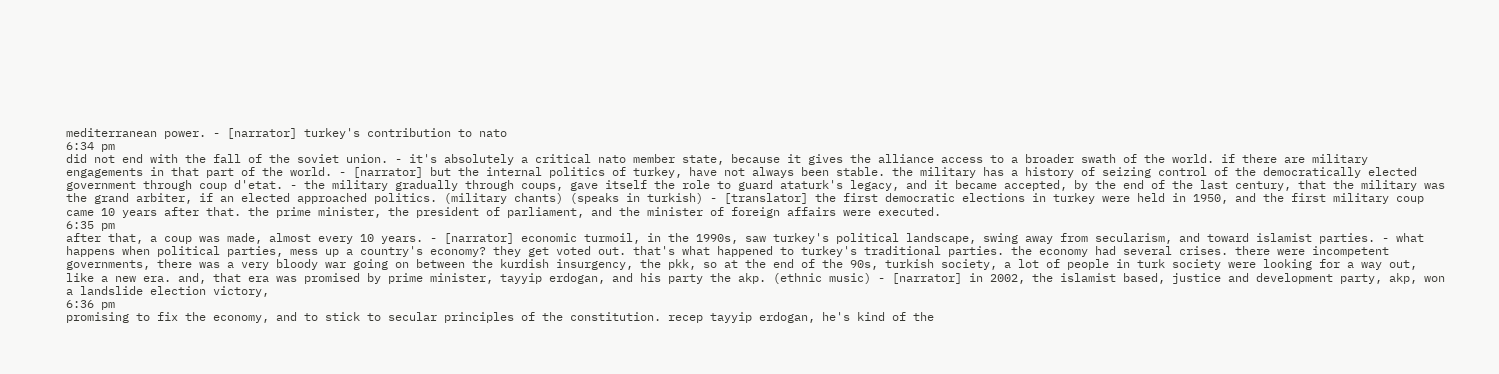mediterranean power. - [narrator] turkey's contribution to nato
6:34 pm
did not end with the fall of the soviet union. - it's absolutely a critical nato member state, because it gives the alliance access to a broader swath of the world. if there are military engagements in that part of the world. - [narrator] but the internal politics of turkey, have not always been stable. the military has a history of seizing control of the democratically elected government through coup d'etat. - the military gradually through coups, gave itself the role to guard ataturk's legacy, and it became accepted, by the end of the last century, that the military was the grand arbiter, if an elected approached politics. (military chants) (speaks in turkish) - [translator] the first democratic elections in turkey were held in 1950, and the first military coup came 10 years after that. the prime minister, the president of parliament, and the minister of foreign affairs were executed.
6:35 pm
after that, a coup was made, almost every 10 years. - [narrator] economic turmoil, in the 1990s, saw turkey's political landscape, swing away from secularism, and toward islamist parties. - what happens when political parties, mess up a country's economy? they get voted out. that's what happened to turkey's traditional parties. the economy had several crises. there were incompetent governments, there was a very bloody war going on between the kurdish insurgency, the pkk, so at the end of the 90s, turkish society, a lot of people in turk society were looking for a way out, like a new era. and, that era was promised by prime minister, tayyip erdogan, and his party the akp. (ethnic music) - [narrator] in 2002, the islamist based, justice and development party, akp, won a landslide election victory,
6:36 pm
promising to fix the economy, and to stick to secular principles of the constitution. recep tayyip erdogan, he's kind of the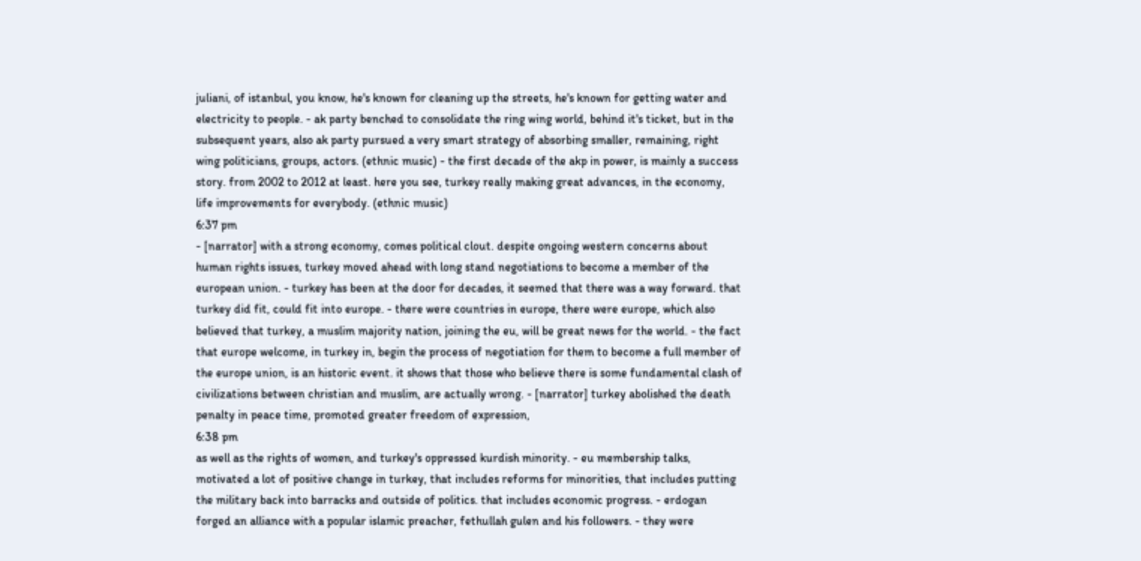juliani, of istanbul, you know, he's known for cleaning up the streets, he's known for getting water and electricity to people. - ak party benched to consolidate the ring wing world, behind it's ticket, but in the subsequent years, also ak party pursued a very smart strategy of absorbing smaller, remaining, right wing politicians, groups, actors. (ethnic music) - the first decade of the akp in power, is mainly a success story. from 2002 to 2012 at least. here you see, turkey really making great advances, in the economy, life improvements for everybody. (ethnic music)
6:37 pm
- [narrator] with a strong economy, comes political clout. despite ongoing western concerns about human rights issues, turkey moved ahead with long stand negotiations to become a member of the european union. - turkey has been at the door for decades, it seemed that there was a way forward. that turkey did fit, could fit into europe. - there were countries in europe, there were europe, which also believed that turkey, a muslim majority nation, joining the eu, will be great news for the world. - the fact that europe welcome, in turkey in, begin the process of negotiation for them to become a full member of the europe union, is an historic event. it shows that those who believe there is some fundamental clash of civilizations between christian and muslim, are actually wrong. - [narrator] turkey abolished the death penalty in peace time, promoted greater freedom of expression,
6:38 pm
as well as the rights of women, and turkey's oppressed kurdish minority. - eu membership talks, motivated a lot of positive change in turkey, that includes reforms for minorities, that includes putting the military back into barracks and outside of politics. that includes economic progress. - erdogan forged an alliance with a popular islamic preacher, fethullah gulen and his followers. - they were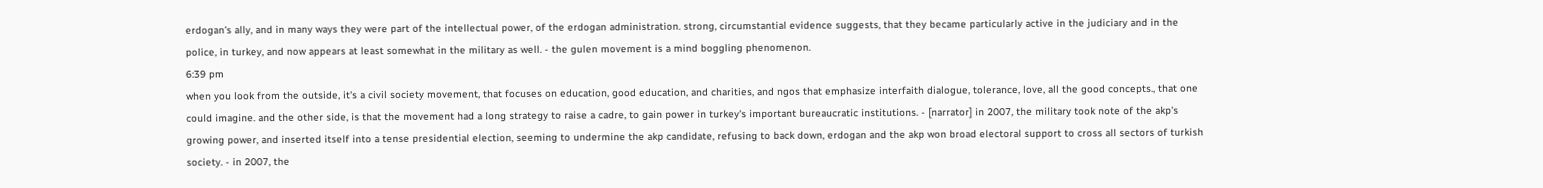erdogan's ally, and in many ways they were part of the intellectual power, of the erdogan administration. strong, circumstantial evidence suggests, that they became particularly active in the judiciary and in the police, in turkey, and now appears at least somewhat in the military as well. - the gulen movement is a mind boggling phenomenon.
6:39 pm
when you look from the outside, it's a civil society movement, that focuses on education, good education, and charities, and ngos that emphasize interfaith dialogue, tolerance, love, all the good concepts., that one could imagine. and the other side, is that the movement had a long strategy to raise a cadre, to gain power in turkey's important bureaucratic institutions. - [narrator] in 2007, the military took note of the akp's growing power, and inserted itself into a tense presidential election, seeming to undermine the akp candidate, refusing to back down, erdogan and the akp won broad electoral support to cross all sectors of turkish society. - in 2007, the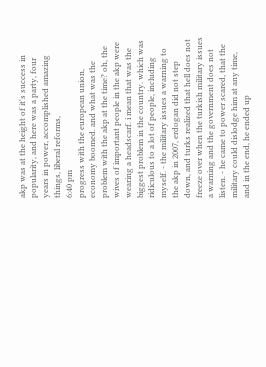akp was at the height of it's success in popularity, and here was a party, four years in power, accomplished amazing things, liberal reforms,
6:40 pm
progress with the european union, economy boomed. and what was the problem with the akp at the time? oh, the wives of important people in the akp were wearing a headscarf. i mean that was the biggest problem in the country. which was ridiculous to a lot of people, including myself. - the military issues a warning to the akp in 2007, erdogan did not step down, and turks realized that hell does not freeze over when the turkish military issues a warning and the government does not listen. - he came to power scared, that the military could dislodge him at any time, and in the end, he ended up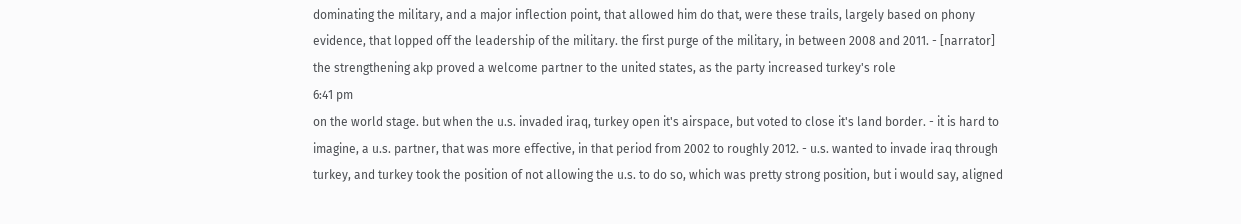dominating the military, and a major inflection point, that allowed him do that, were these trails, largely based on phony evidence, that lopped off the leadership of the military. the first purge of the military, in between 2008 and 2011. - [narrator] the strengthening akp proved a welcome partner to the united states, as the party increased turkey's role
6:41 pm
on the world stage. but when the u.s. invaded iraq, turkey open it's airspace, but voted to close it's land border. - it is hard to imagine, a u.s. partner, that was more effective, in that period from 2002 to roughly 2012. - u.s. wanted to invade iraq through turkey, and turkey took the position of not allowing the u.s. to do so, which was pretty strong position, but i would say, aligned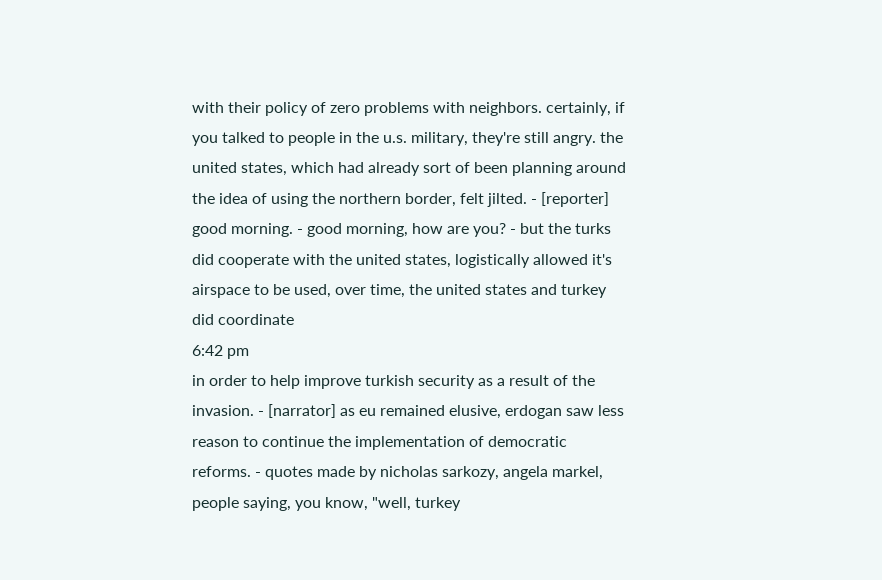with their policy of zero problems with neighbors. certainly, if you talked to people in the u.s. military, they're still angry. the united states, which had already sort of been planning around the idea of using the northern border, felt jilted. - [reporter] good morning. - good morning, how are you? - but the turks did cooperate with the united states, logistically allowed it's airspace to be used, over time, the united states and turkey did coordinate
6:42 pm
in order to help improve turkish security as a result of the invasion. - [narrator] as eu remained elusive, erdogan saw less reason to continue the implementation of democratic reforms. - quotes made by nicholas sarkozy, angela markel, people saying, you know, "well, turkey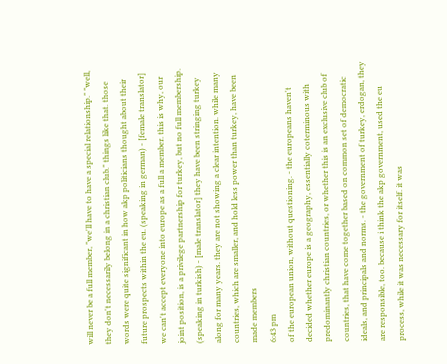will never be a full member, "we'll have to have a special relationship." "well, they don't necessarily belong in a christian club." things like that. those words were quite significant in how akp politicians thought about their future prospects within the eu. (speaking in german) - [female translator] we can't accept everyone into europe as a full a member. this is why, our joint position, is a privilege partnership for turkey, but no full membership. (speaking in turkish) - [male translator] they have been stringing turkey along for many years. they are not showing a clear intention. while many countries, which are smaller, and hold less power than turkey, have been made members
6:43 pm
of the european union, without questioning. - the europeans haven't decided whether europe is a geography, essentially coterminous with predominantly christian countries, or whether this is an exclusive club of countries, that have come together based on common set of democratic ideals, and principals and norms. - the government of turkey, erdogan, they are responsible, too. because i think the akp government, used the eu process, while it was necessary for itself. it was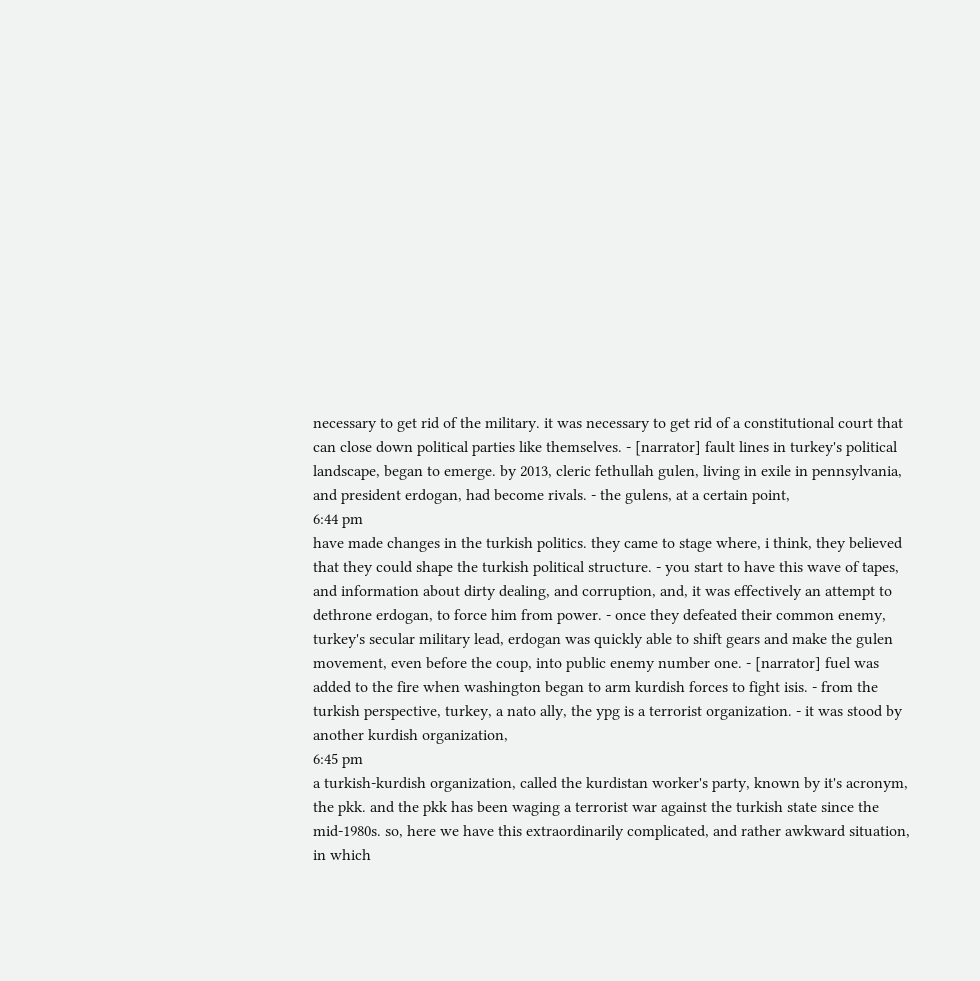necessary to get rid of the military. it was necessary to get rid of a constitutional court that can close down political parties like themselves. - [narrator] fault lines in turkey's political landscape, began to emerge. by 2013, cleric fethullah gulen, living in exile in pennsylvania, and president erdogan, had become rivals. - the gulens, at a certain point,
6:44 pm
have made changes in the turkish politics. they came to stage where, i think, they believed that they could shape the turkish political structure. - you start to have this wave of tapes, and information about dirty dealing, and corruption, and, it was effectively an attempt to dethrone erdogan, to force him from power. - once they defeated their common enemy, turkey's secular military lead, erdogan was quickly able to shift gears and make the gulen movement, even before the coup, into public enemy number one. - [narrator] fuel was added to the fire when washington began to arm kurdish forces to fight isis. - from the turkish perspective, turkey, a nato ally, the ypg is a terrorist organization. - it was stood by another kurdish organization,
6:45 pm
a turkish-kurdish organization, called the kurdistan worker's party, known by it's acronym, the pkk. and the pkk has been waging a terrorist war against the turkish state since the mid-1980s. so, here we have this extraordinarily complicated, and rather awkward situation, in which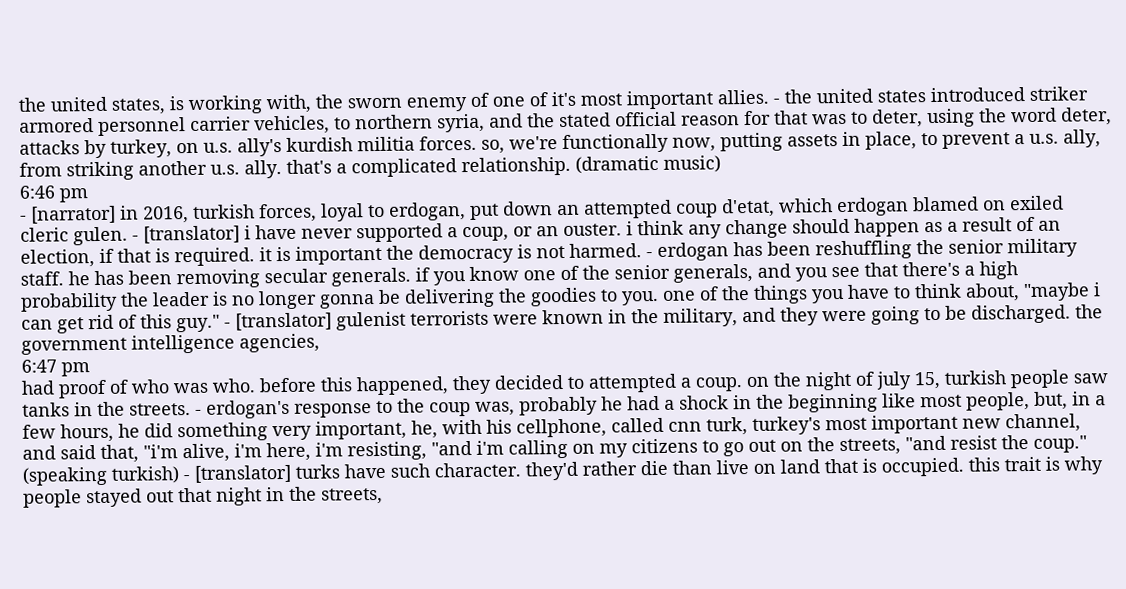the united states, is working with, the sworn enemy of one of it's most important allies. - the united states introduced striker armored personnel carrier vehicles, to northern syria, and the stated official reason for that was to deter, using the word deter, attacks by turkey, on u.s. ally's kurdish militia forces. so, we're functionally now, putting assets in place, to prevent a u.s. ally, from striking another u.s. ally. that's a complicated relationship. (dramatic music)
6:46 pm
- [narrator] in 2016, turkish forces, loyal to erdogan, put down an attempted coup d'etat, which erdogan blamed on exiled cleric gulen. - [translator] i have never supported a coup, or an ouster. i think any change should happen as a result of an election, if that is required. it is important the democracy is not harmed. - erdogan has been reshuffling the senior military staff. he has been removing secular generals. if you know one of the senior generals, and you see that there's a high probability the leader is no longer gonna be delivering the goodies to you. one of the things you have to think about, "maybe i can get rid of this guy." - [translator] gulenist terrorists were known in the military, and they were going to be discharged. the government intelligence agencies,
6:47 pm
had proof of who was who. before this happened, they decided to attempted a coup. on the night of july 15, turkish people saw tanks in the streets. - erdogan's response to the coup was, probably he had a shock in the beginning like most people, but, in a few hours, he did something very important, he, with his cellphone, called cnn turk, turkey's most important new channel, and said that, "i'm alive, i'm here, i'm resisting, "and i'm calling on my citizens to go out on the streets, "and resist the coup." (speaking turkish) - [translator] turks have such character. they'd rather die than live on land that is occupied. this trait is why people stayed out that night in the streets,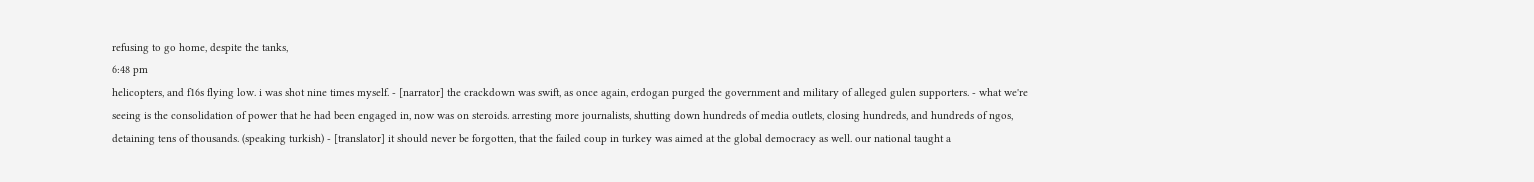refusing to go home, despite the tanks,
6:48 pm
helicopters, and f16s flying low. i was shot nine times myself. - [narrator] the crackdown was swift, as once again, erdogan purged the government and military of alleged gulen supporters. - what we're seeing is the consolidation of power that he had been engaged in, now was on steroids. arresting more journalists, shutting down hundreds of media outlets, closing hundreds, and hundreds of ngos, detaining tens of thousands. (speaking turkish) - [translator] it should never be forgotten, that the failed coup in turkey was aimed at the global democracy as well. our national taught a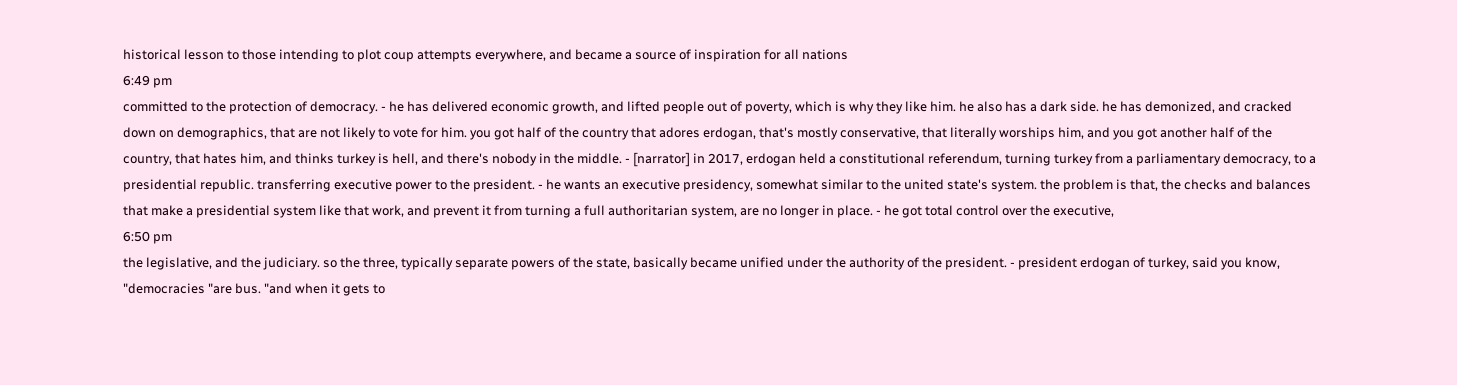historical lesson to those intending to plot coup attempts everywhere, and became a source of inspiration for all nations
6:49 pm
committed to the protection of democracy. - he has delivered economic growth, and lifted people out of poverty, which is why they like him. he also has a dark side. he has demonized, and cracked down on demographics, that are not likely to vote for him. you got half of the country that adores erdogan, that's mostly conservative, that literally worships him, and you got another half of the country, that hates him, and thinks turkey is hell, and there's nobody in the middle. - [narrator] in 2017, erdogan held a constitutional referendum, turning turkey from a parliamentary democracy, to a presidential republic. transferring executive power to the president. - he wants an executive presidency, somewhat similar to the united state's system. the problem is that, the checks and balances that make a presidential system like that work, and prevent it from turning a full authoritarian system, are no longer in place. - he got total control over the executive,
6:50 pm
the legislative, and the judiciary. so the three, typically separate powers of the state, basically became unified under the authority of the president. - president erdogan of turkey, said you know, "democracies "are bus. "and when it gets to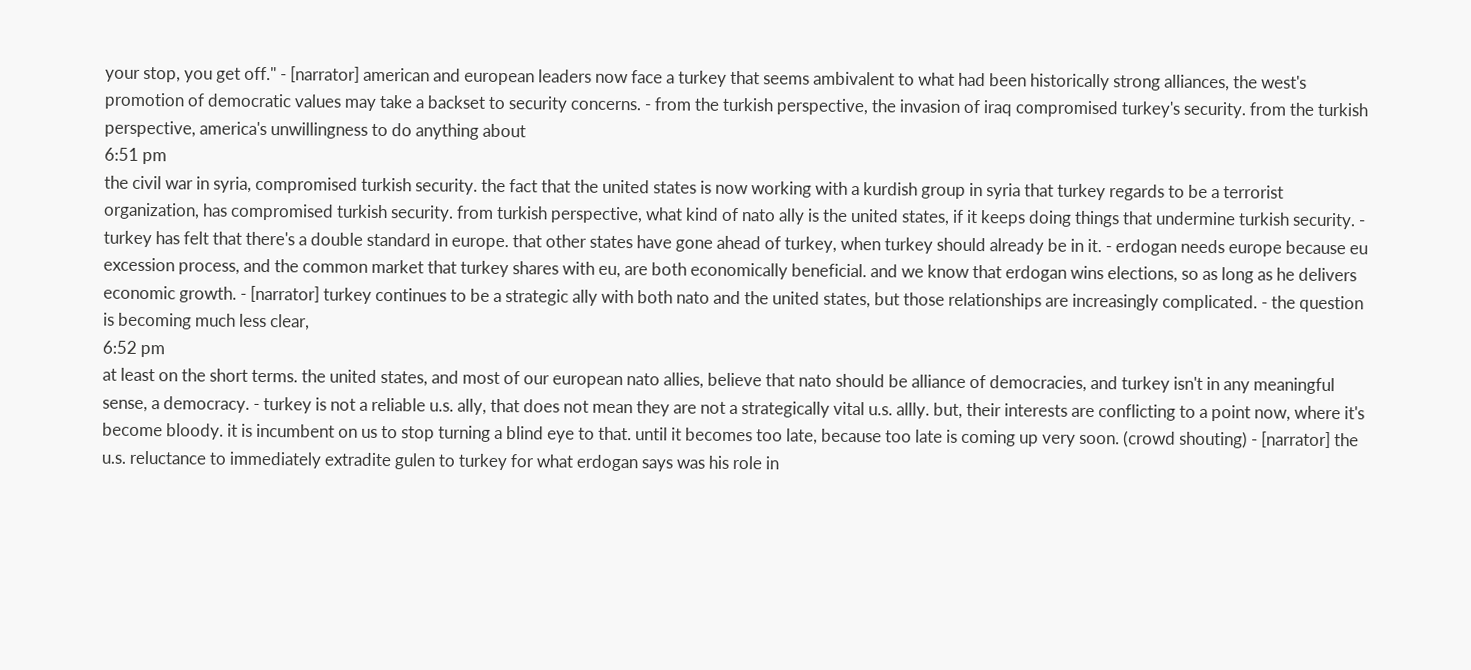your stop, you get off." - [narrator] american and european leaders now face a turkey that seems ambivalent to what had been historically strong alliances, the west's promotion of democratic values may take a backset to security concerns. - from the turkish perspective, the invasion of iraq compromised turkey's security. from the turkish perspective, america's unwillingness to do anything about
6:51 pm
the civil war in syria, compromised turkish security. the fact that the united states is now working with a kurdish group in syria that turkey regards to be a terrorist organization, has compromised turkish security. from turkish perspective, what kind of nato ally is the united states, if it keeps doing things that undermine turkish security. - turkey has felt that there's a double standard in europe. that other states have gone ahead of turkey, when turkey should already be in it. - erdogan needs europe because eu excession process, and the common market that turkey shares with eu, are both economically beneficial. and we know that erdogan wins elections, so as long as he delivers economic growth. - [narrator] turkey continues to be a strategic ally with both nato and the united states, but those relationships are increasingly complicated. - the question is becoming much less clear,
6:52 pm
at least on the short terms. the united states, and most of our european nato allies, believe that nato should be alliance of democracies, and turkey isn't in any meaningful sense, a democracy. - turkey is not a reliable u.s. ally, that does not mean they are not a strategically vital u.s. allly. but, their interests are conflicting to a point now, where it's become bloody. it is incumbent on us to stop turning a blind eye to that. until it becomes too late, because too late is coming up very soon. (crowd shouting) - [narrator] the u.s. reluctance to immediately extradite gulen to turkey for what erdogan says was his role in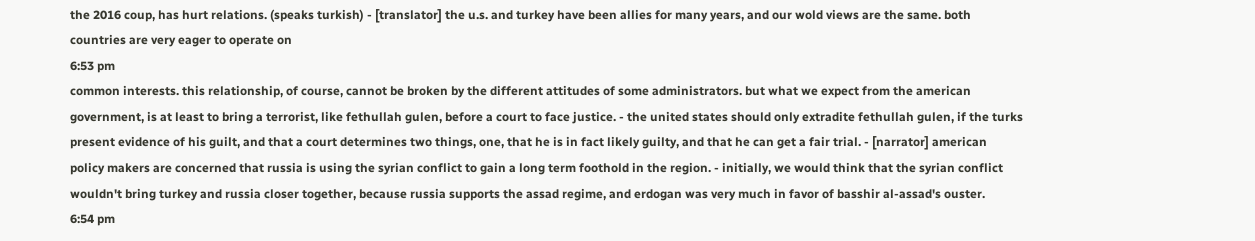the 2016 coup, has hurt relations. (speaks turkish) - [translator] the u.s. and turkey have been allies for many years, and our wold views are the same. both countries are very eager to operate on
6:53 pm
common interests. this relationship, of course, cannot be broken by the different attitudes of some administrators. but what we expect from the american government, is at least to bring a terrorist, like fethullah gulen, before a court to face justice. - the united states should only extradite fethullah gulen, if the turks present evidence of his guilt, and that a court determines two things, one, that he is in fact likely guilty, and that he can get a fair trial. - [narrator] american policy makers are concerned that russia is using the syrian conflict to gain a long term foothold in the region. - initially, we would think that the syrian conflict wouldn't bring turkey and russia closer together, because russia supports the assad regime, and erdogan was very much in favor of basshir al-assad's ouster.
6:54 pm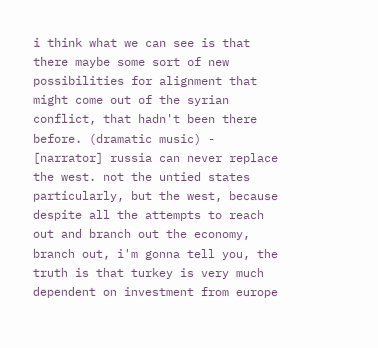i think what we can see is that there maybe some sort of new possibilities for alignment that might come out of the syrian conflict, that hadn't been there before. (dramatic music) - [narrator] russia can never replace the west. not the untied states particularly, but the west, because despite all the attempts to reach out and branch out the economy, branch out, i'm gonna tell you, the truth is that turkey is very much dependent on investment from europe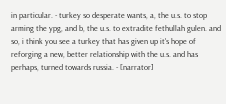in particular. - turkey so desperate wants, a, the u.s. to stop arming the ypg, and b, the u.s. to extradite fethullah gulen. and so, i think you see a turkey that has given up it's hope of reforging a new, better relationship with the u.s. and has perhaps, turned towards russia. - [narrator]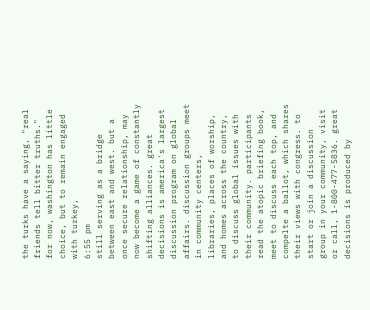the turks have a saying, "real friends tell bitter truths." for now, washington has little choice, but to remain engaged with turkey,
6:55 pm
still serving as a bridge between east and west. but a once secure relationship, may now become a game of constantly shifting alliances. great decisions is america's largest discussion program on global affairs. discussion groups meet in community centers, libraries, places of worship, and homes across the country, to discuss global issues with their community. participants read the atopic briefing book, meet to discuss each top, and compelte a ballot, which shares their views with congress. to start or join a discussion group in your community, visit or call, 1-800-477-5836. great decisions is produced by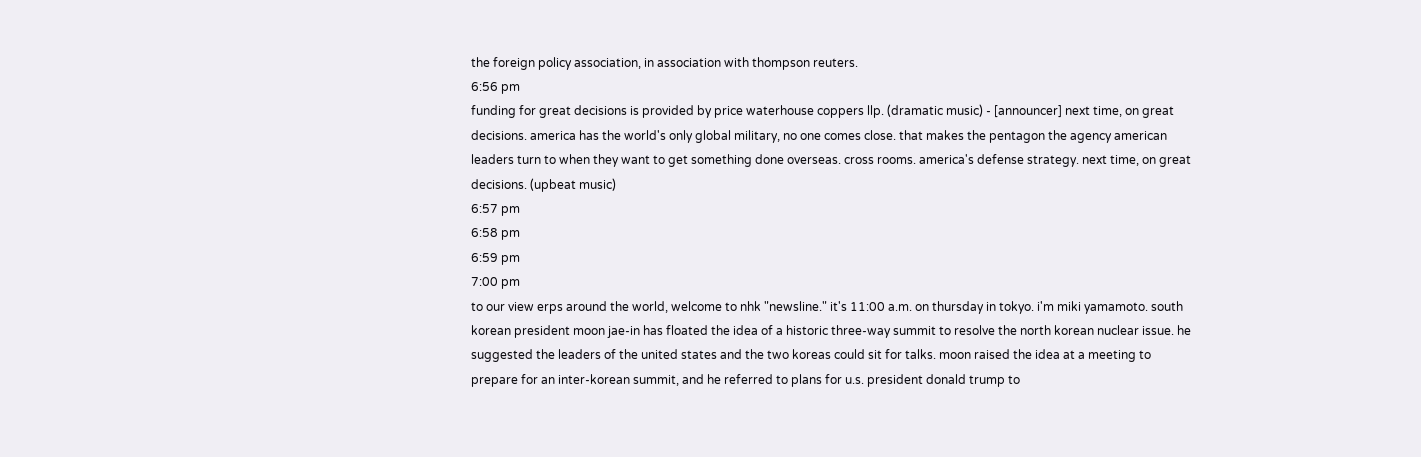the foreign policy association, in association with thompson reuters.
6:56 pm
funding for great decisions is provided by price waterhouse coppers llp. (dramatic music) - [announcer] next time, on great decisions. america has the world's only global military, no one comes close. that makes the pentagon the agency american leaders turn to when they want to get something done overseas. cross rooms. america's defense strategy. next time, on great decisions. (upbeat music)
6:57 pm
6:58 pm
6:59 pm
7:00 pm
to our view erps around the world, welcome to nhk "newsline." it's 11:00 a.m. on thursday in tokyo. i'm miki yamamoto. south korean president moon jae-in has floated the idea of a historic three-way summit to resolve the north korean nuclear issue. he suggested the leaders of the united states and the two koreas could sit for talks. moon raised the idea at a meeting to prepare for an inter-korean summit, and he referred to plans for u.s. president donald trump to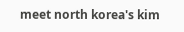meet north korea's kim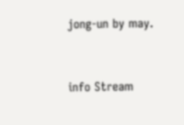jong-un by may.


info Stream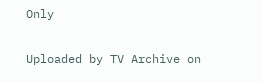Only

Uploaded by TV Archive on